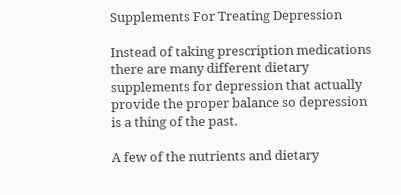Supplements For Treating Depression

Instead of taking prescription medications there are many different dietary supplements for depression that actually provide the proper balance so depression is a thing of the past.

A few of the nutrients and dietary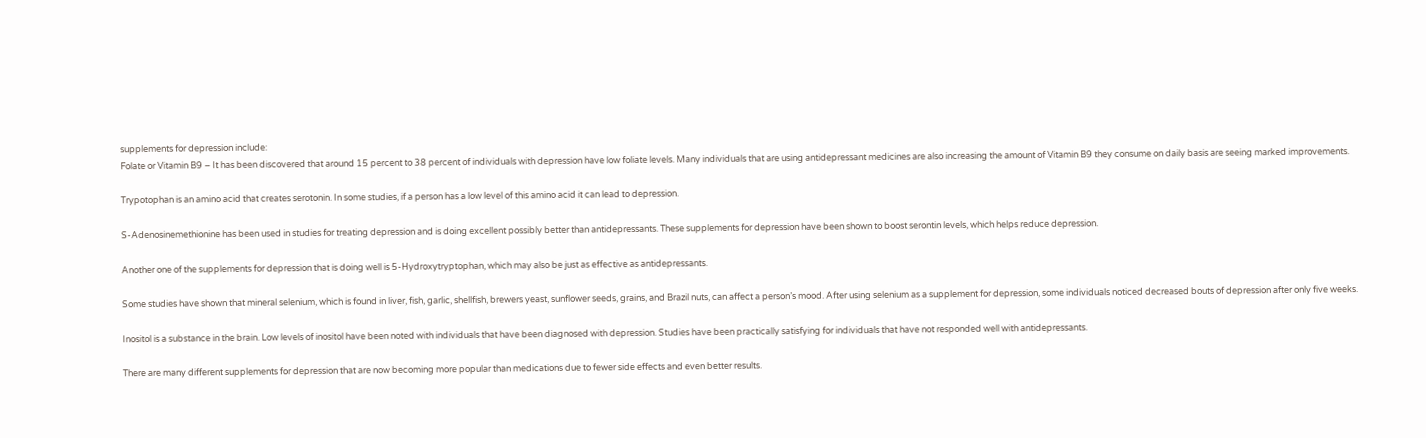supplements for depression include:
Folate or Vitamin B9 – It has been discovered that around 15 percent to 38 percent of individuals with depression have low foliate levels. Many individuals that are using antidepressant medicines are also increasing the amount of Vitamin B9 they consume on daily basis are seeing marked improvements.

Trypotophan is an amino acid that creates serotonin. In some studies, if a person has a low level of this amino acid it can lead to depression.

S-Adenosinemethionine has been used in studies for treating depression and is doing excellent possibly better than antidepressants. These supplements for depression have been shown to boost serontin levels, which helps reduce depression.

Another one of the supplements for depression that is doing well is 5-Hydroxytryptophan, which may also be just as effective as antidepressants.

Some studies have shown that mineral selenium, which is found in liver, fish, garlic, shellfish, brewers yeast, sunflower seeds, grains, and Brazil nuts, can affect a person’s mood. After using selenium as a supplement for depression, some individuals noticed decreased bouts of depression after only five weeks.

Inositol is a substance in the brain. Low levels of inositol have been noted with individuals that have been diagnosed with depression. Studies have been practically satisfying for individuals that have not responded well with antidepressants.

There are many different supplements for depression that are now becoming more popular than medications due to fewer side effects and even better results.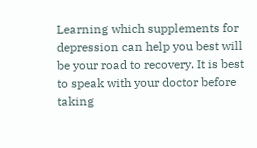Learning which supplements for depression can help you best will be your road to recovery. It is best to speak with your doctor before taking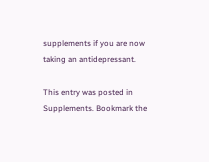supplements if you are now taking an antidepressant.

This entry was posted in Supplements. Bookmark the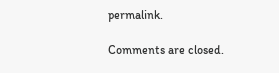permalink.

Comments are closed.